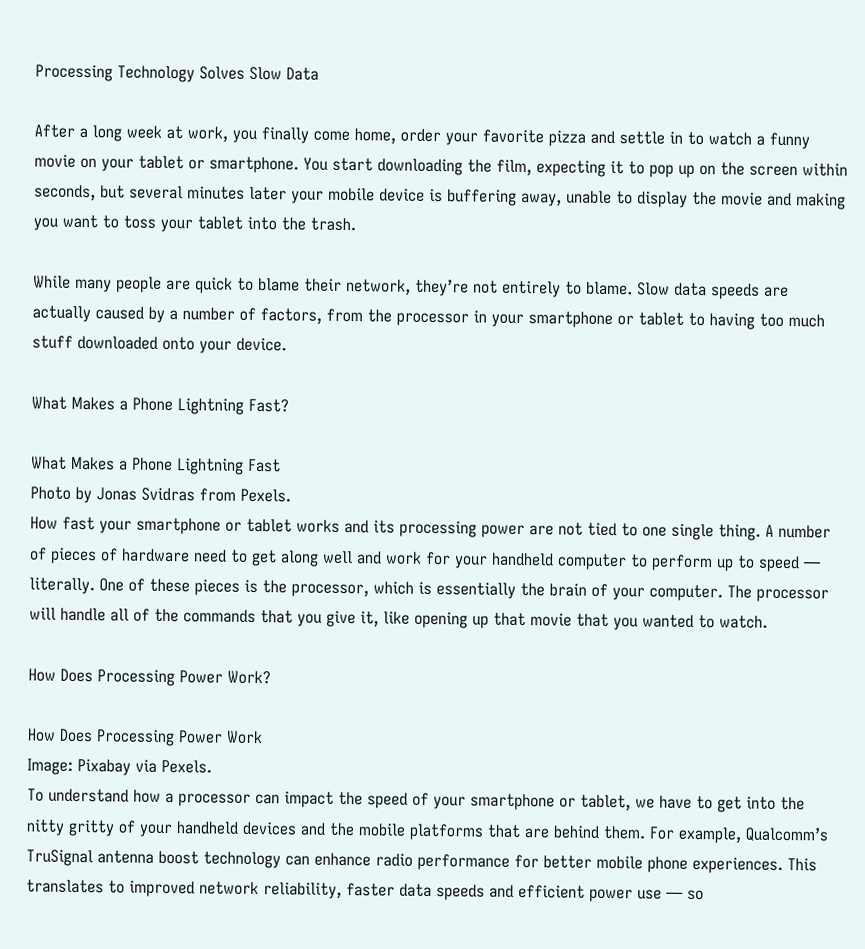Processing Technology Solves Slow Data

After a long week at work, you finally come home, order your favorite pizza and settle in to watch a funny movie on your tablet or smartphone. You start downloading the film, expecting it to pop up on the screen within seconds, but several minutes later your mobile device is buffering away, unable to display the movie and making you want to toss your tablet into the trash.

While many people are quick to blame their network, they’re not entirely to blame. Slow data speeds are actually caused by a number of factors, from the processor in your smartphone or tablet to having too much stuff downloaded onto your device.

What Makes a Phone Lightning Fast?

What Makes a Phone Lightning Fast
Photo by Jonas Svidras from Pexels.
How fast your smartphone or tablet works and its processing power are not tied to one single thing. A number of pieces of hardware need to get along well and work for your handheld computer to perform up to speed — literally. One of these pieces is the processor, which is essentially the brain of your computer. The processor will handle all of the commands that you give it, like opening up that movie that you wanted to watch.

How Does Processing Power Work?

How Does Processing Power Work
Image: Pixabay via Pexels.
To understand how a processor can impact the speed of your smartphone or tablet, we have to get into the nitty gritty of your handheld devices and the mobile platforms that are behind them. For example, Qualcomm’s TruSignal antenna boost technology can enhance radio performance for better mobile phone experiences. This translates to improved network reliability, faster data speeds and efficient power use — so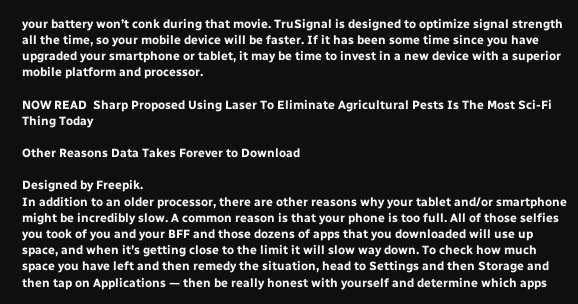your battery won’t conk during that movie. TruSignal is designed to optimize signal strength all the time, so your mobile device will be faster. If it has been some time since you have upgraded your smartphone or tablet, it may be time to invest in a new device with a superior mobile platform and processor.

NOW READ  Sharp Proposed Using Laser To Eliminate Agricultural Pests Is The Most Sci-Fi Thing Today

Other Reasons Data Takes Forever to Download

Designed by Freepik.
In addition to an older processor, there are other reasons why your tablet and/or smartphone might be incredibly slow. A common reason is that your phone is too full. All of those selfies you took of you and your BFF and those dozens of apps that you downloaded will use up space, and when it’s getting close to the limit it will slow way down. To check how much space you have left and then remedy the situation, head to Settings and then Storage and then tap on Applications — then be really honest with yourself and determine which apps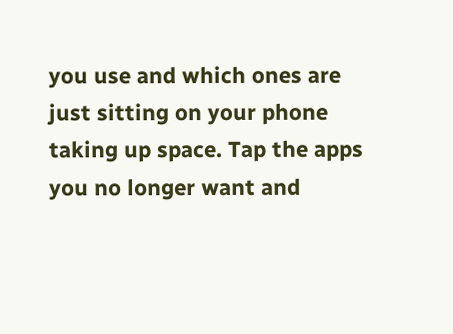you use and which ones are just sitting on your phone taking up space. Tap the apps you no longer want and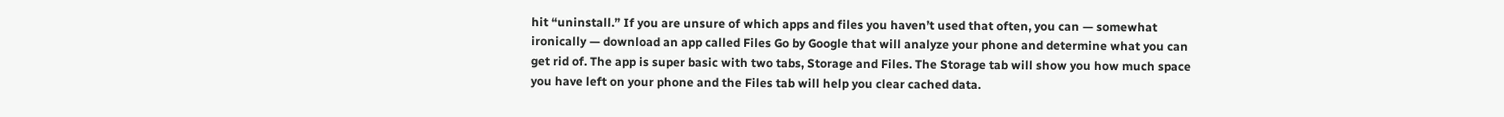hit “uninstall.” If you are unsure of which apps and files you haven’t used that often, you can — somewhat ironically — download an app called Files Go by Google that will analyze your phone and determine what you can get rid of. The app is super basic with two tabs, Storage and Files. The Storage tab will show you how much space you have left on your phone and the Files tab will help you clear cached data.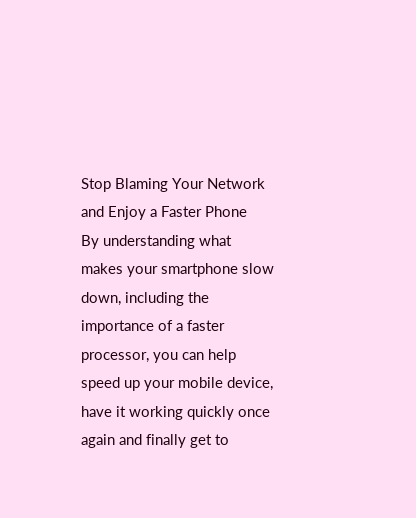Stop Blaming Your Network and Enjoy a Faster Phone
By understanding what makes your smartphone slow down, including the importance of a faster processor, you can help speed up your mobile device, have it working quickly once again and finally get to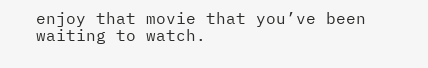enjoy that movie that you’ve been waiting to watch.